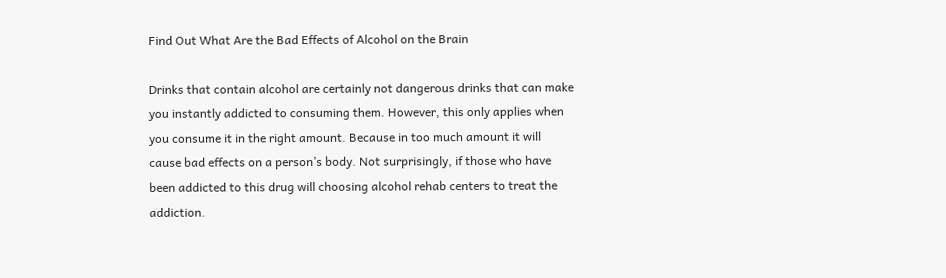Find Out What Are the Bad Effects of Alcohol on the Brain

Drinks that contain alcohol are certainly not dangerous drinks that can make you instantly addicted to consuming them. However, this only applies when you consume it in the right amount. Because in too much amount it will cause bad effects on a person’s body. Not surprisingly, if those who have been addicted to this drug will choosing alcohol rehab centers to treat the addiction.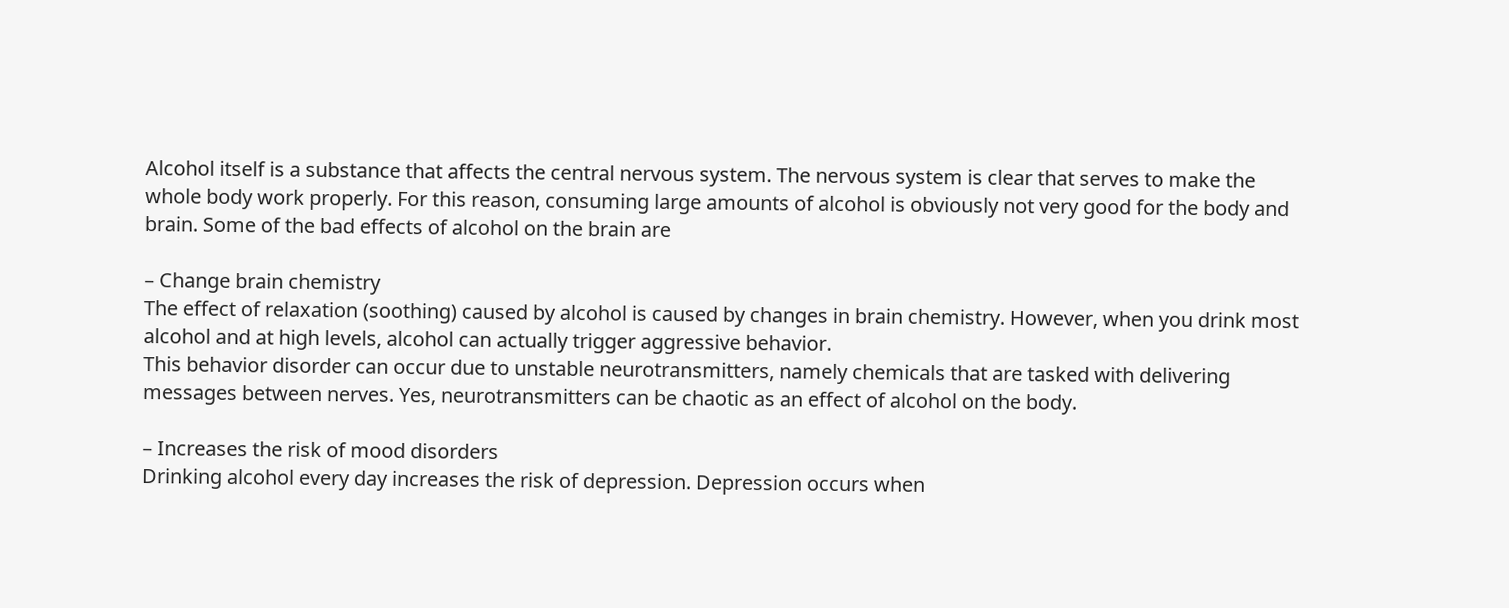Alcohol itself is a substance that affects the central nervous system. The nervous system is clear that serves to make the whole body work properly. For this reason, consuming large amounts of alcohol is obviously not very good for the body and brain. Some of the bad effects of alcohol on the brain are

– Change brain chemistry
The effect of relaxation (soothing) caused by alcohol is caused by changes in brain chemistry. However, when you drink most alcohol and at high levels, alcohol can actually trigger aggressive behavior.
This behavior disorder can occur due to unstable neurotransmitters, namely chemicals that are tasked with delivering messages between nerves. Yes, neurotransmitters can be chaotic as an effect of alcohol on the body.

– Increases the risk of mood disorders
Drinking alcohol every day increases the risk of depression. Depression occurs when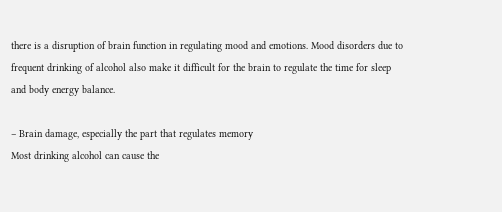there is a disruption of brain function in regulating mood and emotions. Mood disorders due to frequent drinking of alcohol also make it difficult for the brain to regulate the time for sleep and body energy balance.

– Brain damage, especially the part that regulates memory
Most drinking alcohol can cause the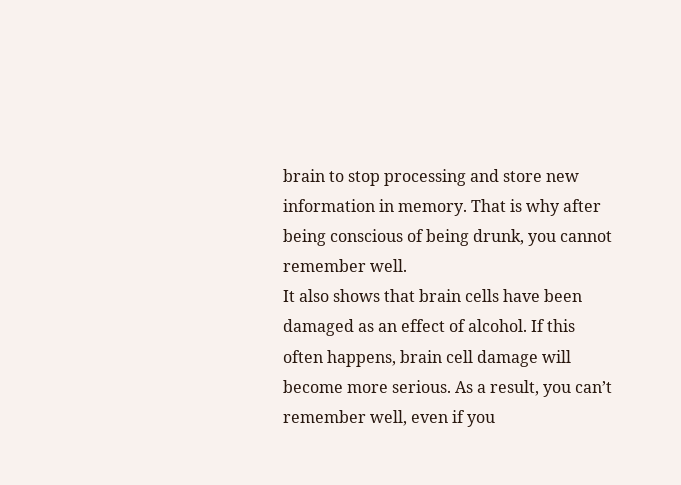brain to stop processing and store new information in memory. That is why after being conscious of being drunk, you cannot remember well.
It also shows that brain cells have been damaged as an effect of alcohol. If this often happens, brain cell damage will become more serious. As a result, you can’t remember well, even if you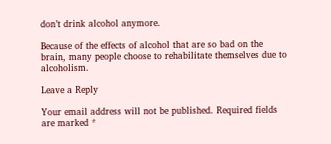don’t drink alcohol anymore.

Because of the effects of alcohol that are so bad on the brain, many people choose to rehabilitate themselves due to alcoholism.

Leave a Reply

Your email address will not be published. Required fields are marked *